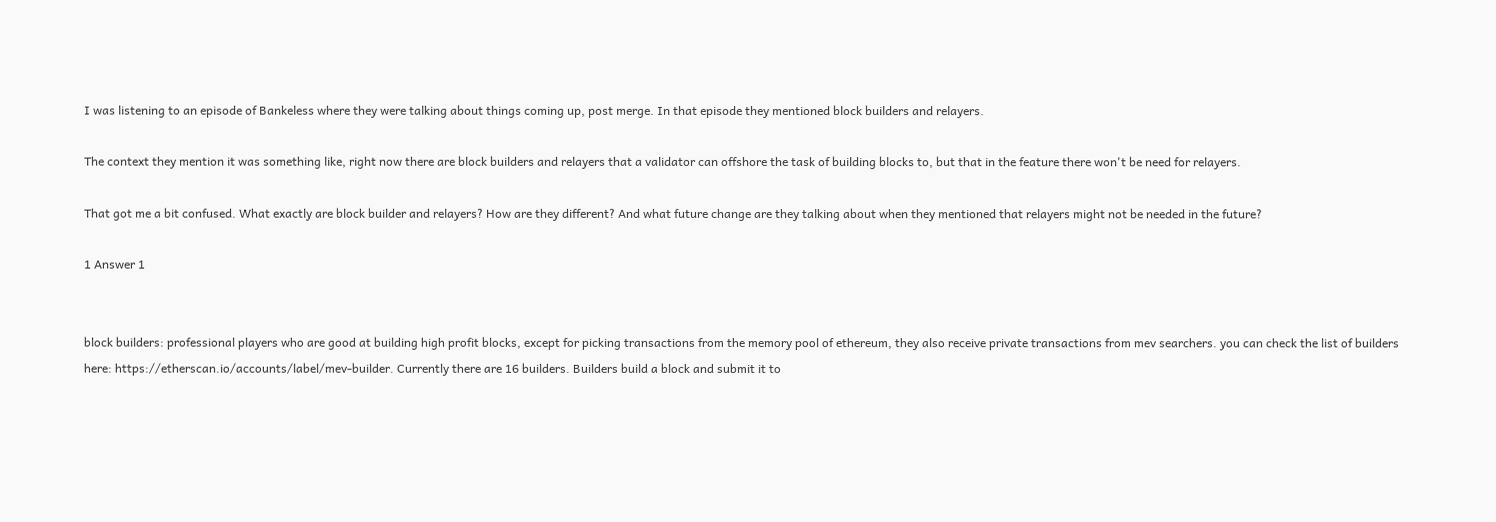I was listening to an episode of Bankeless where they were talking about things coming up, post merge. In that episode they mentioned block builders and relayers.

The context they mention it was something like, right now there are block builders and relayers that a validator can offshore the task of building blocks to, but that in the feature there won't be need for relayers.

That got me a bit confused. What exactly are block builder and relayers? How are they different? And what future change are they talking about when they mentioned that relayers might not be needed in the future?

1 Answer 1


block builders: professional players who are good at building high profit blocks, except for picking transactions from the memory pool of ethereum, they also receive private transactions from mev searchers. you can check the list of builders here: https://etherscan.io/accounts/label/mev-builder. Currently there are 16 builders. Builders build a block and submit it to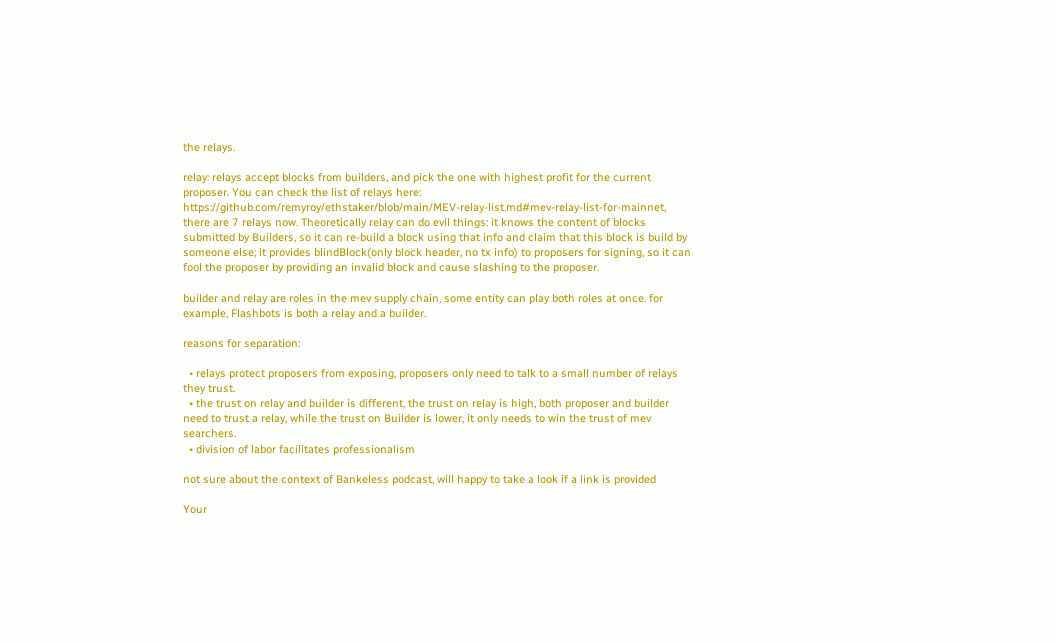the relays.

relay: relays accept blocks from builders, and pick the one with highest profit for the current proposer. You can check the list of relays here: https://github.com/remyroy/ethstaker/blob/main/MEV-relay-list.md#mev-relay-list-for-mainnet, there are 7 relays now. Theoretically relay can do evil things: it knows the content of blocks submitted by Builders, so it can re-build a block using that info and claim that this block is build by someone else; it provides blindBlock(only block header, no tx info) to proposers for signing, so it can fool the proposer by providing an invalid block and cause slashing to the proposer.

builder and relay are roles in the mev supply chain, some entity can play both roles at once. for example, Flashbots is both a relay and a builder.

reasons for separation:

  • relays protect proposers from exposing, proposers only need to talk to a small number of relays they trust.
  • the trust on relay and builder is different, the trust on relay is high, both proposer and builder need to trust a relay, while the trust on Builder is lower, it only needs to win the trust of mev searchers.
  • division of labor facilitates professionalism

not sure about the context of Bankeless podcast, will happy to take a look if a link is provided

Your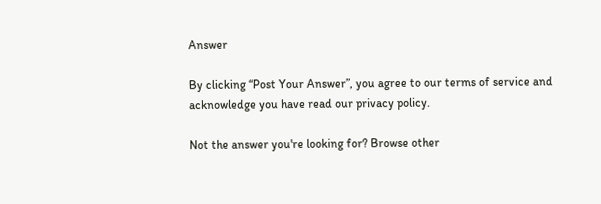Answer

By clicking “Post Your Answer”, you agree to our terms of service and acknowledge you have read our privacy policy.

Not the answer you're looking for? Browse other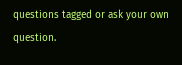questions tagged or ask your own question.